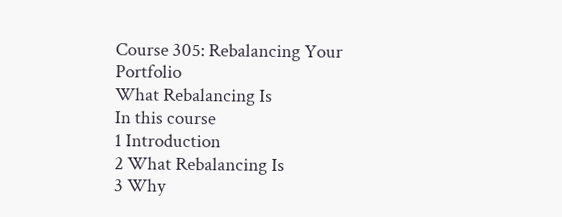Course 305: Rebalancing Your Portfolio
What Rebalancing Is
In this course
1 Introduction
2 What Rebalancing Is
3 Why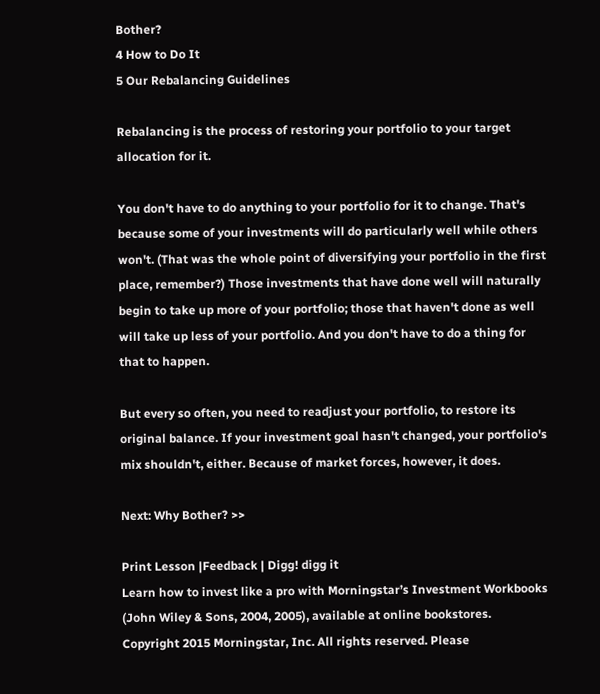Bother?
4 How to Do It
5 Our Rebalancing Guidelines

Rebalancing is the process of restoring your portfolio to your target allocation for it.

You don't have to do anything to your portfolio for it to change. That's because some of your investments will do particularly well while others won't. (That was the whole point of diversifying your portfolio in the first place, remember?) Those investments that have done well will naturally begin to take up more of your portfolio; those that haven't done as well will take up less of your portfolio. And you don't have to do a thing for that to happen.

But every so often, you need to readjust your portfolio, to restore its original balance. If your investment goal hasn't changed, your portfolio's mix shouldn't, either. Because of market forces, however, it does.

Next: Why Bother? >>

Print Lesson |Feedback | Digg! digg it
Learn how to invest like a pro with Morningstar’s Investment Workbooks (John Wiley & Sons, 2004, 2005), available at online bookstores.
Copyright 2015 Morningstar, Inc. All rights reserved. Please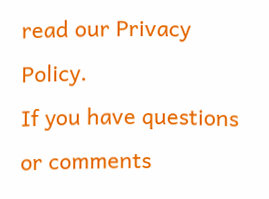read our Privacy Policy.
If you have questions or comments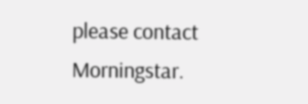please contact Morningstar.